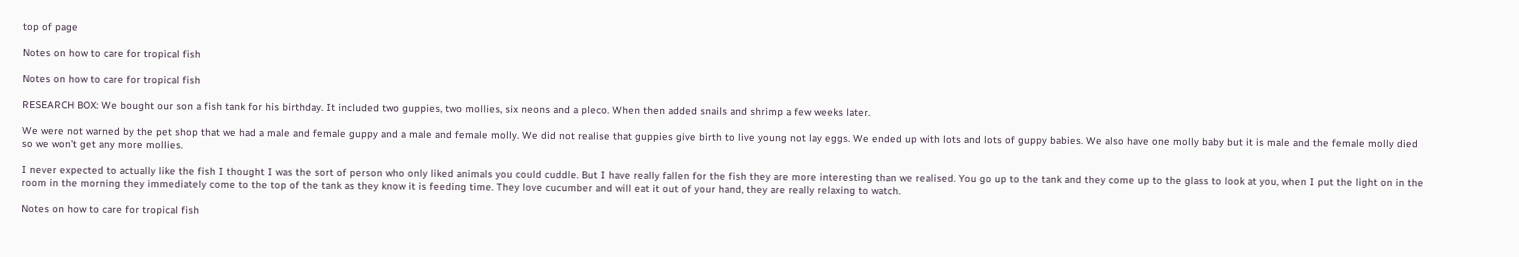top of page

Notes on how to care for tropical fish

Notes on how to care for tropical fish

RESEARCH BOX: We bought our son a fish tank for his birthday. It included two guppies, two mollies, six neons and a pleco. When then added snails and shrimp a few weeks later.

We were not warned by the pet shop that we had a male and female guppy and a male and female molly. We did not realise that guppies give birth to live young not lay eggs. We ended up with lots and lots of guppy babies. We also have one molly baby but it is male and the female molly died so we won’t get any more mollies.

I never expected to actually like the fish I thought I was the sort of person who only liked animals you could cuddle. But I have really fallen for the fish they are more interesting than we realised. You go up to the tank and they come up to the glass to look at you, when I put the light on in the room in the morning they immediately come to the top of the tank as they know it is feeding time. They love cucumber and will eat it out of your hand, they are really relaxing to watch.

Notes on how to care for tropical fish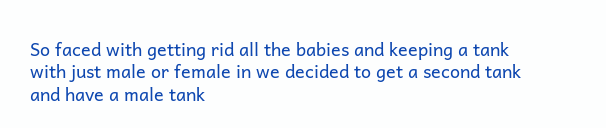So faced with getting rid all the babies and keeping a tank with just male or female in we decided to get a second tank and have a male tank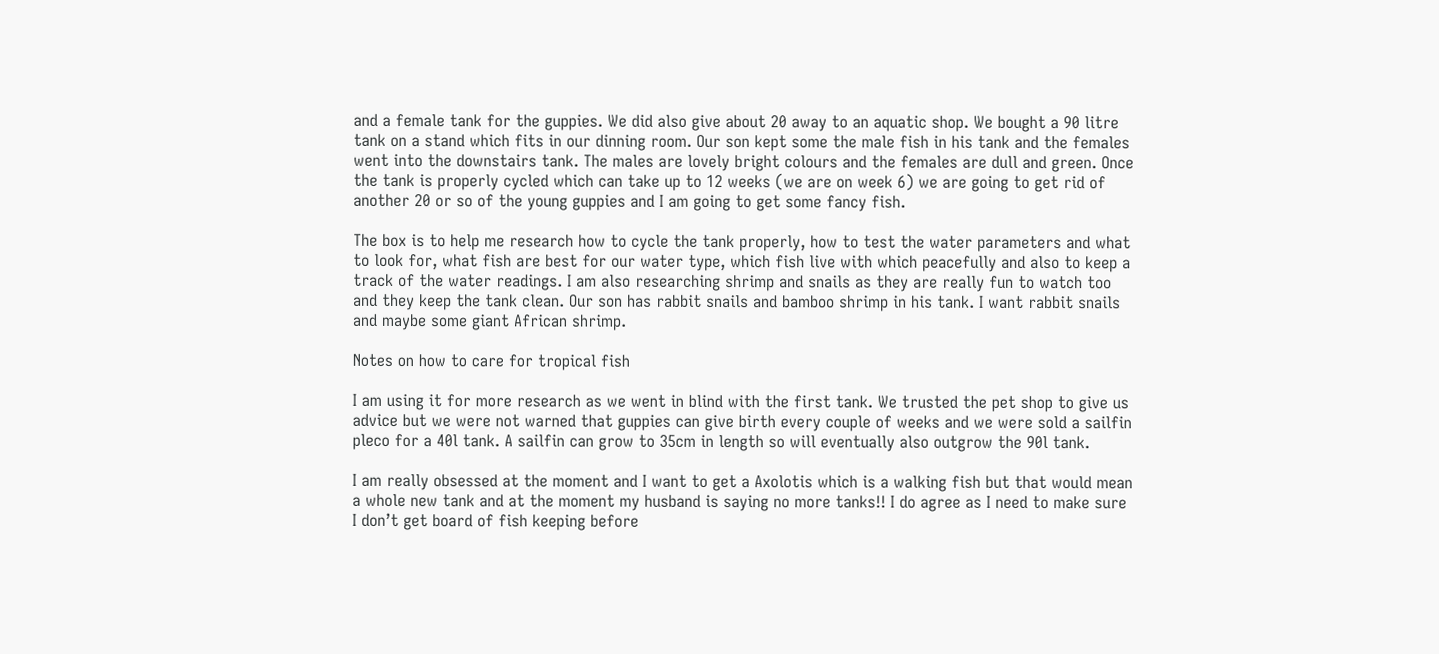and a female tank for the guppies. We did also give about 20 away to an aquatic shop. We bought a 90 litre tank on a stand which fits in our dinning room. Our son kept some the male fish in his tank and the females went into the downstairs tank. The males are lovely bright colours and the females are dull and green. Once the tank is properly cycled which can take up to 12 weeks (we are on week 6) we are going to get rid of another 20 or so of the young guppies and I am going to get some fancy fish.

The box is to help me research how to cycle the tank properly, how to test the water parameters and what to look for, what fish are best for our water type, which fish live with which peacefully and also to keep a track of the water readings. I am also researching shrimp and snails as they are really fun to watch too and they keep the tank clean. Our son has rabbit snails and bamboo shrimp in his tank. I want rabbit snails and maybe some giant African shrimp.

Notes on how to care for tropical fish

I am using it for more research as we went in blind with the first tank. We trusted the pet shop to give us advice but we were not warned that guppies can give birth every couple of weeks and we were sold a sailfin pleco for a 40l tank. A sailfin can grow to 35cm in length so will eventually also outgrow the 90l tank.

I am really obsessed at the moment and I want to get a Axolotis which is a walking fish but that would mean a whole new tank and at the moment my husband is saying no more tanks!! I do agree as I need to make sure I don’t get board of fish keeping before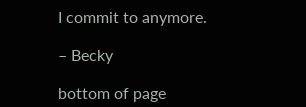I commit to anymore.

– Becky

bottom of page